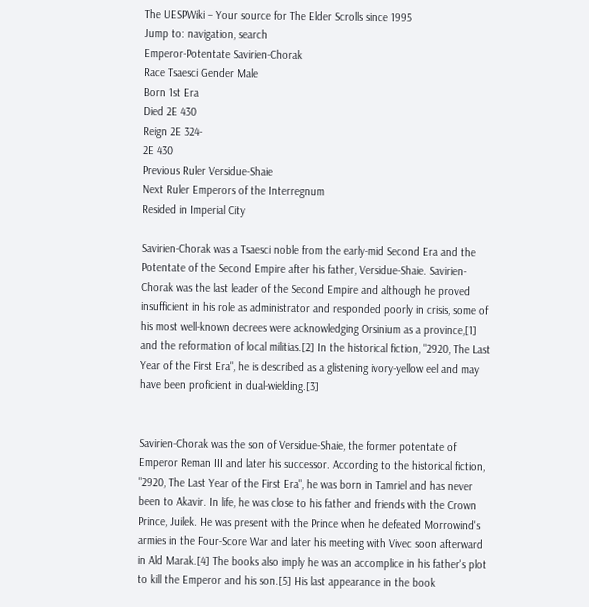The UESPWiki – Your source for The Elder Scrolls since 1995
Jump to: navigation, search
Emperor-Potentate Savirien-Chorak
Race Tsaesci Gender Male
Born 1st Era
Died 2E 430
Reign 2E 324-
2E 430
Previous Ruler Versidue-Shaie
Next Ruler Emperors of the Interregnum
Resided in Imperial City

Savirien-Chorak was a Tsaesci noble from the early-mid Second Era and the Potentate of the Second Empire after his father, Versidue-Shaie. Savirien-Chorak was the last leader of the Second Empire and although he proved insufficient in his role as administrator and responded poorly in crisis, some of his most well-known decrees were acknowledging Orsinium as a province,[1] and the reformation of local militias.[2] In the historical fiction, "2920, The Last Year of the First Era", he is described as a glistening ivory-yellow eel and may have been proficient in dual-wielding.[3]


Savirien-Chorak was the son of Versidue-Shaie, the former potentate of Emperor Reman III and later his successor. According to the historical fiction, "2920, The Last Year of the First Era", he was born in Tamriel and has never been to Akavir. In life, he was close to his father and friends with the Crown Prince, Juilek. He was present with the Prince when he defeated Morrowind's armies in the Four-Score War and later his meeting with Vivec soon afterward in Ald Marak.[4] The books also imply he was an accomplice in his father's plot to kill the Emperor and his son.[5] His last appearance in the book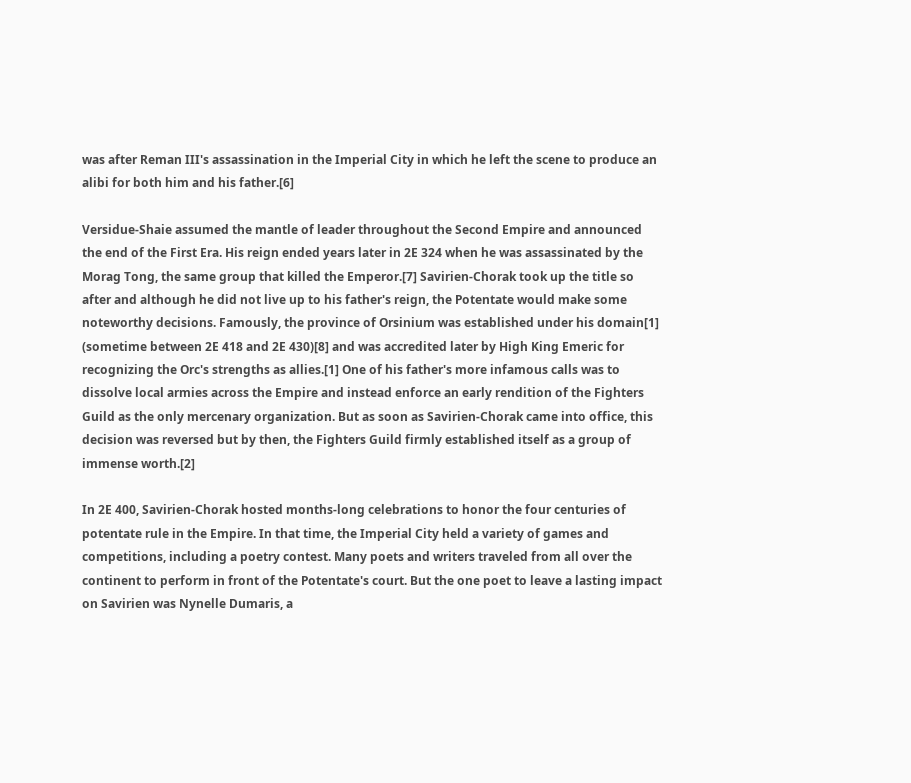was after Reman III's assassination in the Imperial City in which he left the scene to produce an alibi for both him and his father.[6]

Versidue-Shaie assumed the mantle of leader throughout the Second Empire and announced the end of the First Era. His reign ended years later in 2E 324 when he was assassinated by the Morag Tong, the same group that killed the Emperor.[7] Savirien-Chorak took up the title so after and although he did not live up to his father's reign, the Potentate would make some noteworthy decisions. Famously, the province of Orsinium was established under his domain[1] (sometime between 2E 418 and 2E 430)[8] and was accredited later by High King Emeric for recognizing the Orc's strengths as allies.[1] One of his father's more infamous calls was to dissolve local armies across the Empire and instead enforce an early rendition of the Fighters Guild as the only mercenary organization. But as soon as Savirien-Chorak came into office, this decision was reversed but by then, the Fighters Guild firmly established itself as a group of immense worth.[2]

In 2E 400, Savirien-Chorak hosted months-long celebrations to honor the four centuries of potentate rule in the Empire. In that time, the Imperial City held a variety of games and competitions, including a poetry contest. Many poets and writers traveled from all over the continent to perform in front of the Potentate's court. But the one poet to leave a lasting impact on Savirien was Nynelle Dumaris, a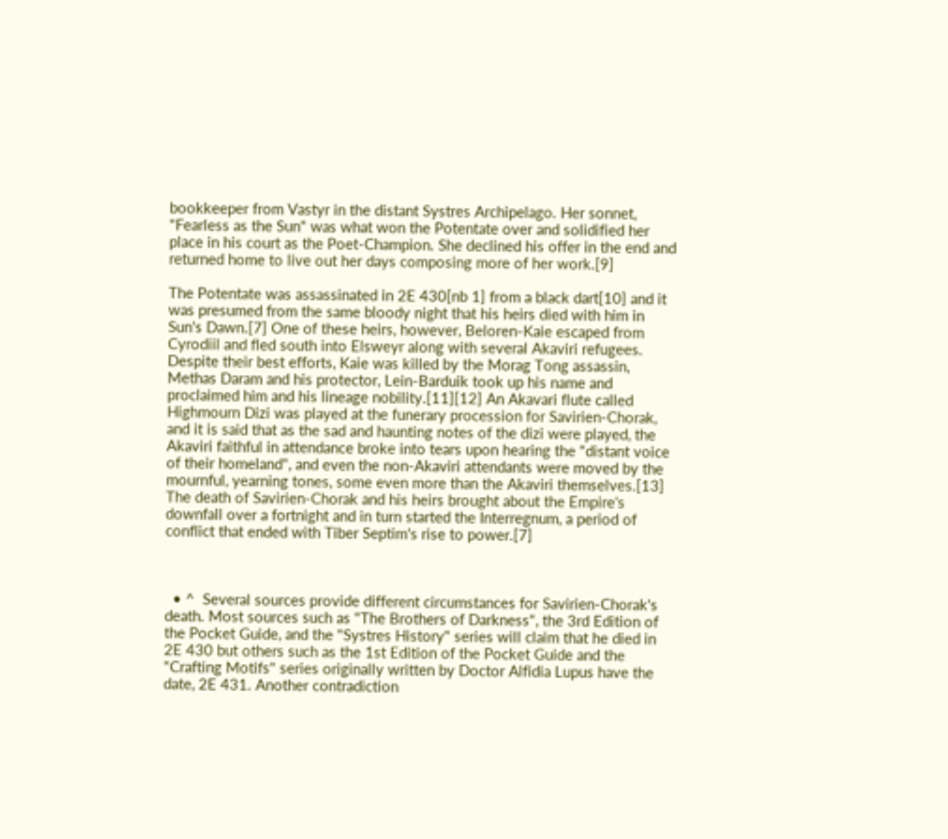bookkeeper from Vastyr in the distant Systres Archipelago. Her sonnet, "Fearless as the Sun" was what won the Potentate over and solidified her place in his court as the Poet-Champion. She declined his offer in the end and returned home to live out her days composing more of her work.[9]

The Potentate was assassinated in 2E 430[nb 1] from a black dart[10] and it was presumed from the same bloody night that his heirs died with him in Sun's Dawn.[7] One of these heirs, however, Beloren-Kaie escaped from Cyrodiil and fled south into Elsweyr along with several Akaviri refugees. Despite their best efforts, Kaie was killed by the Morag Tong assassin, Methas Daram and his protector, Lein-Barduik took up his name and proclaimed him and his lineage nobility.[11][12] An Akavari flute called Highmourn Dizi was played at the funerary procession for Savirien-Chorak, and it is said that as the sad and haunting notes of the dizi were played, the Akaviri faithful in attendance broke into tears upon hearing the "distant voice of their homeland", and even the non-Akaviri attendants were moved by the mournful, yearning tones, some even more than the Akaviri themselves.[13] The death of Savirien-Chorak and his heirs brought about the Empire's downfall over a fortnight and in turn started the Interregnum, a period of conflict that ended with Tiber Septim's rise to power.[7]



  • ^  Several sources provide different circumstances for Savirien-Chorak's death. Most sources such as "The Brothers of Darkness", the 3rd Edition of the Pocket Guide, and the "Systres History" series will claim that he died in 2E 430 but others such as the 1st Edition of the Pocket Guide and the "Crafting Motifs" series originally written by Doctor Alfidia Lupus have the date, 2E 431. Another contradiction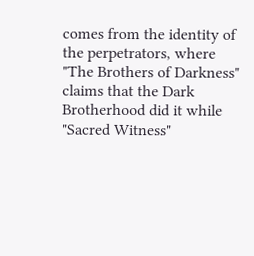comes from the identity of the perpetrators, where "The Brothers of Darkness" claims that the Dark Brotherhood did it while "Sacred Witness"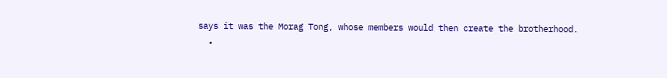says it was the Morag Tong, whose members would then create the brotherhood.
  •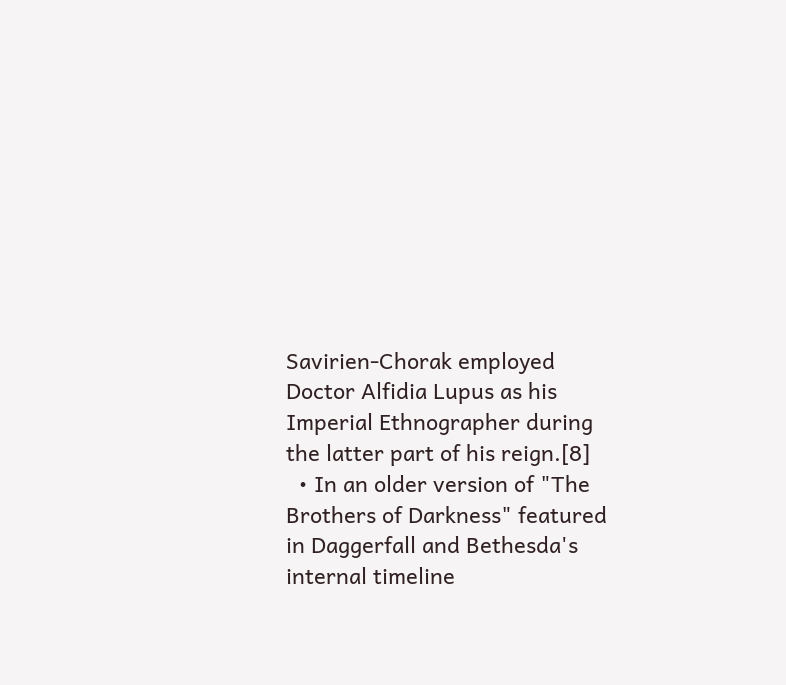Savirien-Chorak employed Doctor Alfidia Lupus as his Imperial Ethnographer during the latter part of his reign.[8]
  • In an older version of "The Brothers of Darkness" featured in Daggerfall and Bethesda's internal timeline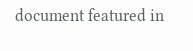document featured in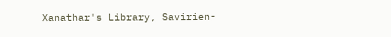Xanathar's Library, Savirien-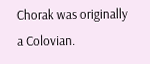Chorak was originally a Colovian.